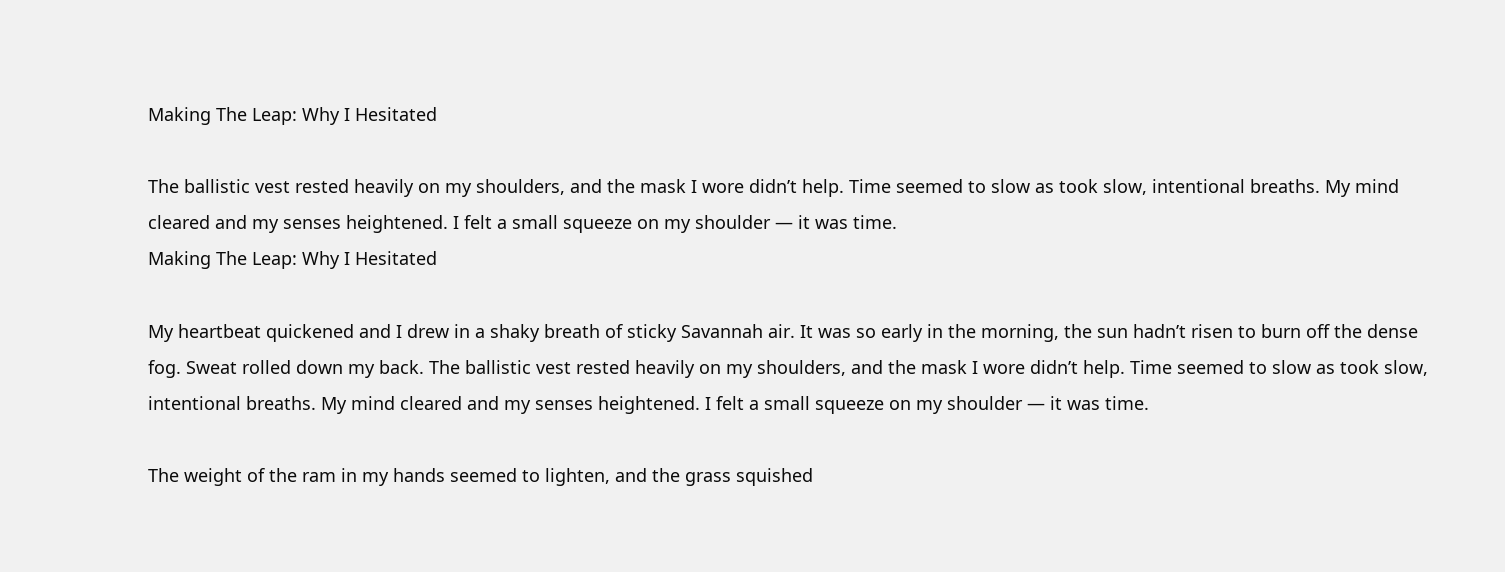Making The Leap: Why I Hesitated

The ballistic vest rested heavily on my shoulders, and the mask I wore didn’t help. Time seemed to slow as took slow, intentional breaths. My mind cleared and my senses heightened. I felt a small squeeze on my shoulder — it was time.
Making The Leap: Why I Hesitated

My heartbeat quickened and I drew in a shaky breath of sticky Savannah air. It was so early in the morning, the sun hadn’t risen to burn off the dense fog. Sweat rolled down my back. The ballistic vest rested heavily on my shoulders, and the mask I wore didn’t help. Time seemed to slow as took slow, intentional breaths. My mind cleared and my senses heightened. I felt a small squeeze on my shoulder — it was time.

The weight of the ram in my hands seemed to lighten, and the grass squished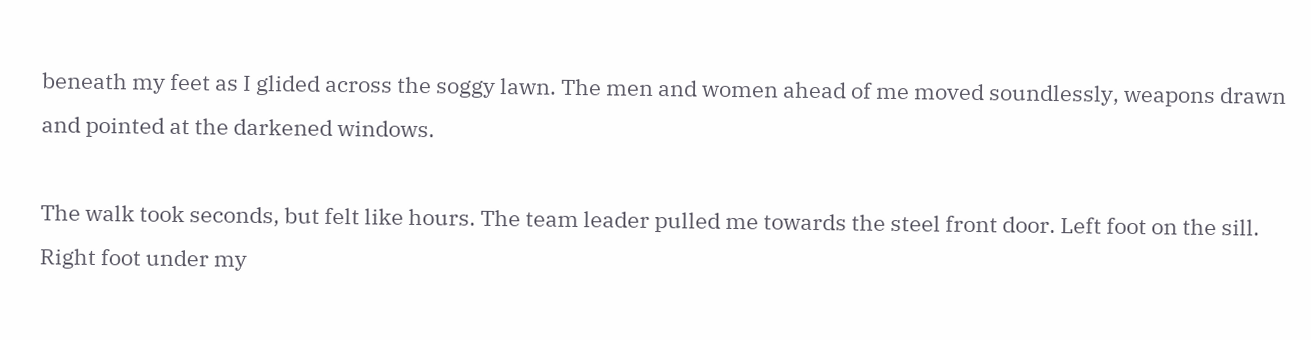beneath my feet as I glided across the soggy lawn. The men and women ahead of me moved soundlessly, weapons drawn and pointed at the darkened windows.

The walk took seconds, but felt like hours. The team leader pulled me towards the steel front door. Left foot on the sill. Right foot under my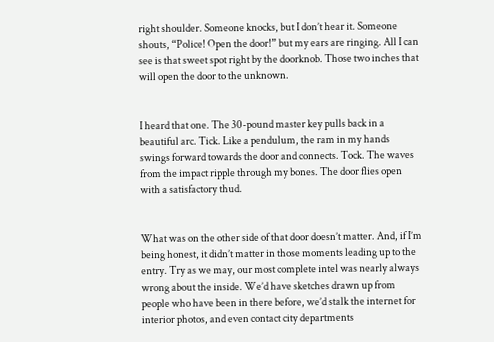right shoulder. Someone knocks, but I don’t hear it. Someone shouts, “Police! Open the door!” but my ears are ringing. All I can see is that sweet spot right by the doorknob. Those two inches that will open the door to the unknown.


I heard that one. The 30-pound master key pulls back in a beautiful arc. Tick. Like a pendulum, the ram in my hands swings forward towards the door and connects. Tock. The waves from the impact ripple through my bones. The door flies open with a satisfactory thud.


What was on the other side of that door doesn’t matter. And, if I’m being honest, it didn’t matter in those moments leading up to the entry. Try as we may, our most complete intel was nearly always wrong about the inside. We’d have sketches drawn up from people who have been in there before, we’d stalk the internet for interior photos, and even contact city departments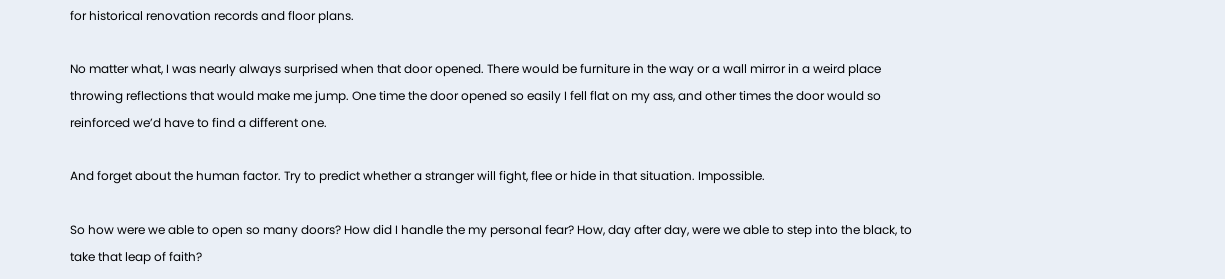for historical renovation records and floor plans.

No matter what, I was nearly always surprised when that door opened. There would be furniture in the way or a wall mirror in a weird place throwing reflections that would make me jump. One time the door opened so easily I fell flat on my ass, and other times the door would so reinforced we’d have to find a different one.

And forget about the human factor. Try to predict whether a stranger will fight, flee or hide in that situation. Impossible.

So how were we able to open so many doors? How did I handle the my personal fear? How, day after day, were we able to step into the black, to take that leap of faith?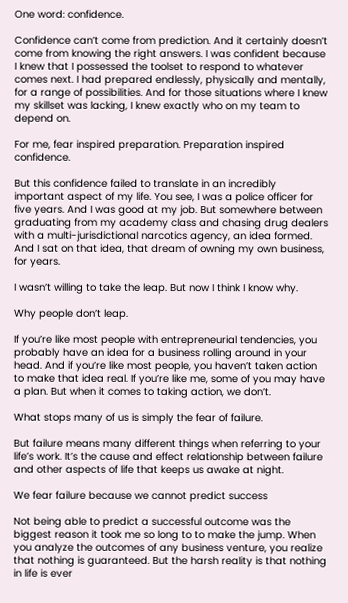One word: confidence.

Confidence can’t come from prediction. And it certainly doesn’t come from knowing the right answers. I was confident because I knew that I possessed the toolset to respond to whatever comes next. I had prepared endlessly, physically and mentally, for a range of possibilities. And for those situations where I knew my skillset was lacking, I knew exactly who on my team to depend on.

For me, fear inspired preparation. Preparation inspired confidence.

But this confidence failed to translate in an incredibly important aspect of my life. You see, I was a police officer for five years. And I was good at my job. But somewhere between graduating from my academy class and chasing drug dealers with a multi-jurisdictional narcotics agency, an idea formed. And I sat on that idea, that dream of owning my own business, for years.

I wasn’t willing to take the leap. But now I think I know why.

Why people don’t leap.

If you’re like most people with entrepreneurial tendencies, you probably have an idea for a business rolling around in your head. And if you’re like most people, you haven’t taken action to make that idea real. If you’re like me, some of you may have a plan. But when it comes to taking action, we don’t.

What stops many of us is simply the fear of failure.

But failure means many different things when referring to your life’s work. It’s the cause and effect relationship between failure and other aspects of life that keeps us awake at night.

We fear failure because we cannot predict success

Not being able to predict a successful outcome was the biggest reason it took me so long to to make the jump. When you analyze the outcomes of any business venture, you realize that nothing is guaranteed. But the harsh reality is that nothing in life is ever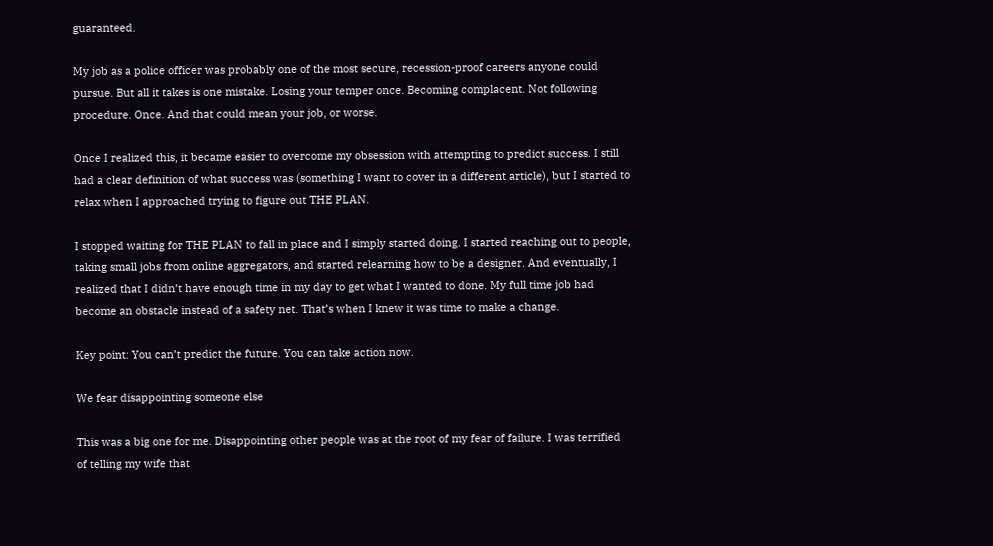guaranteed.

My job as a police officer was probably one of the most secure, recession-proof careers anyone could pursue. But all it takes is one mistake. Losing your temper once. Becoming complacent. Not following procedure. Once. And that could mean your job, or worse.

Once I realized this, it became easier to overcome my obsession with attempting to predict success. I still had a clear definition of what success was (something I want to cover in a different article), but I started to relax when I approached trying to figure out THE PLAN.

I stopped waiting for THE PLAN to fall in place and I simply started doing. I started reaching out to people, taking small jobs from online aggregators, and started relearning how to be a designer. And eventually, I realized that I didn’t have enough time in my day to get what I wanted to done. My full time job had become an obstacle instead of a safety net. That’s when I knew it was time to make a change.

Key point: You can’t predict the future. You can take action now.

We fear disappointing someone else

This was a big one for me. Disappointing other people was at the root of my fear of failure. I was terrified of telling my wife that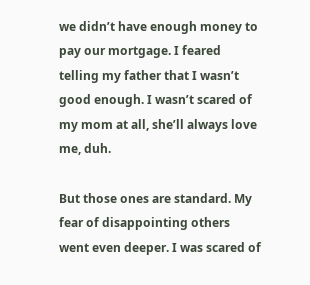we didn’t have enough money to pay our mortgage. I feared telling my father that I wasn’t good enough. I wasn’t scared of my mom at all, she’ll always love me, duh.

But those ones are standard. My fear of disappointing others went even deeper. I was scared of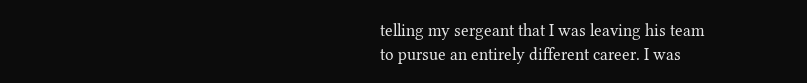telling my sergeant that I was leaving his team to pursue an entirely different career. I was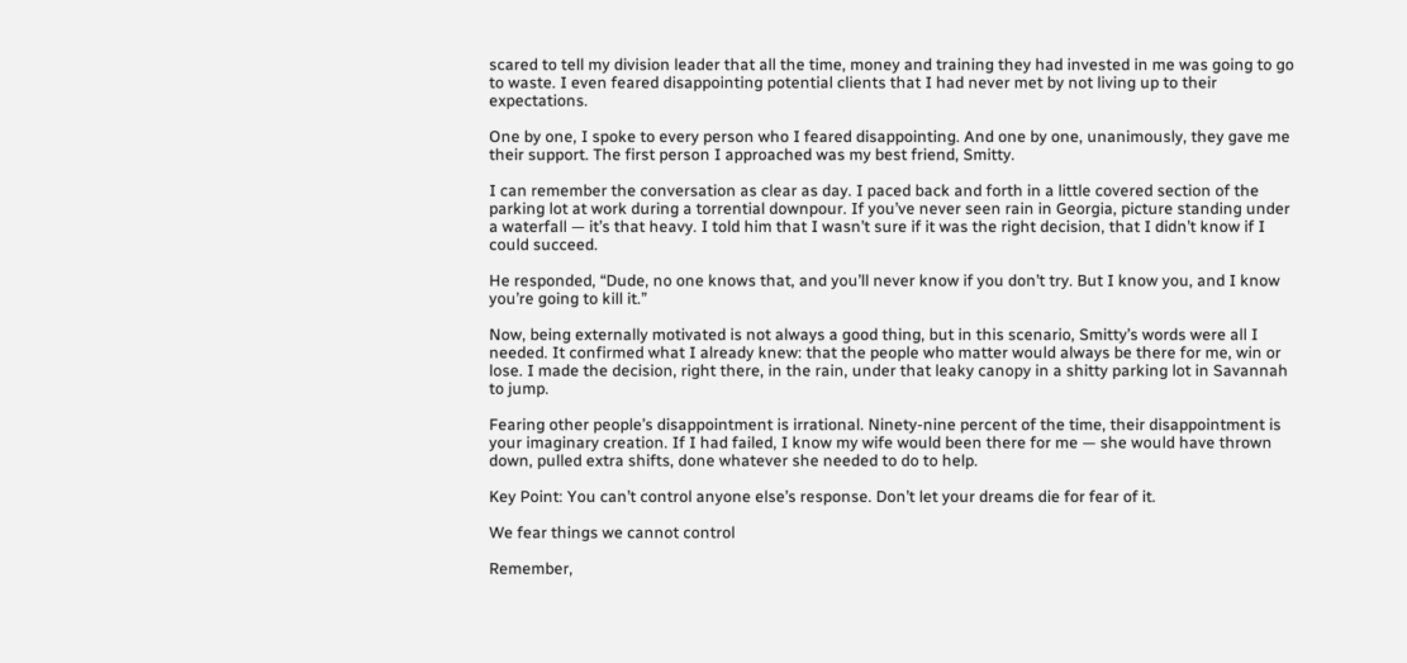scared to tell my division leader that all the time, money and training they had invested in me was going to go to waste. I even feared disappointing potential clients that I had never met by not living up to their expectations.

One by one, I spoke to every person who I feared disappointing. And one by one, unanimously, they gave me their support. The first person I approached was my best friend, Smitty.

I can remember the conversation as clear as day. I paced back and forth in a little covered section of the parking lot at work during a torrential downpour. If you’ve never seen rain in Georgia, picture standing under a waterfall — it’s that heavy. I told him that I wasn’t sure if it was the right decision, that I didn’t know if I could succeed.

He responded, “Dude, no one knows that, and you’ll never know if you don’t try. But I know you, and I know you’re going to kill it.”

Now, being externally motivated is not always a good thing, but in this scenario, Smitty’s words were all I needed. It confirmed what I already knew: that the people who matter would always be there for me, win or lose. I made the decision, right there, in the rain, under that leaky canopy in a shitty parking lot in Savannah to jump.

Fearing other people’s disappointment is irrational. Ninety-nine percent of the time, their disappointment is your imaginary creation. If I had failed, I know my wife would been there for me — she would have thrown down, pulled extra shifts, done whatever she needed to do to help.

Key Point: You can’t control anyone else’s response. Don’t let your dreams die for fear of it.

We fear things we cannot control

Remember,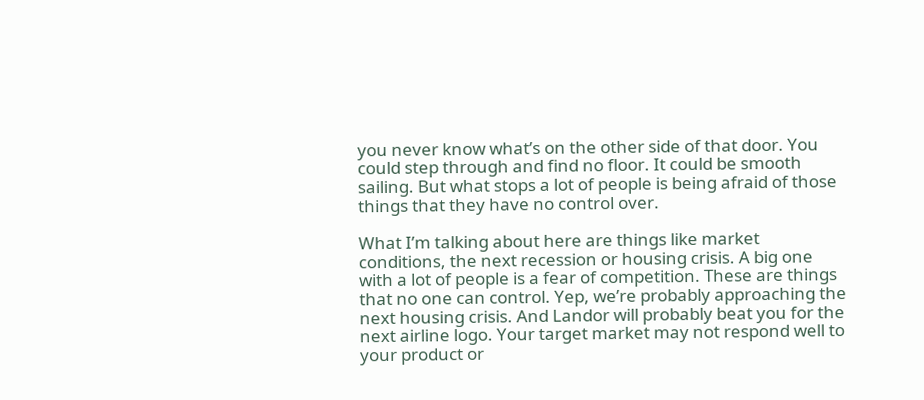you never know what’s on the other side of that door. You could step through and find no floor. It could be smooth sailing. But what stops a lot of people is being afraid of those things that they have no control over.

What I’m talking about here are things like market conditions, the next recession or housing crisis. A big one with a lot of people is a fear of competition. These are things that no one can control. Yep, we’re probably approaching the next housing crisis. And Landor will probably beat you for the next airline logo. Your target market may not respond well to your product or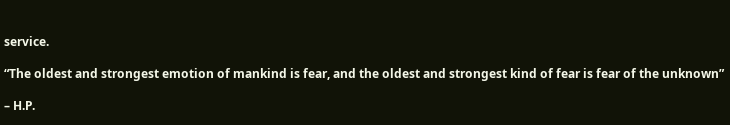service.

“The oldest and strongest emotion of mankind is fear, and the oldest and strongest kind of fear is fear of the unknown”

– H.P.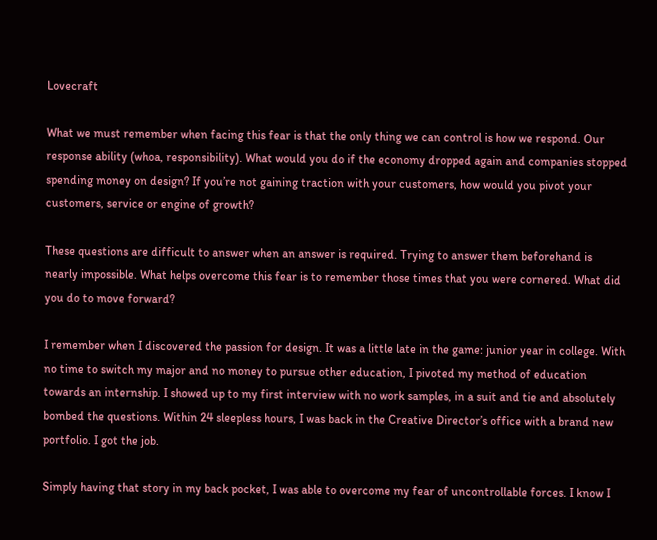Lovecraft

What we must remember when facing this fear is that the only thing we can control is how we respond. Our response ability (whoa, responsibility). What would you do if the economy dropped again and companies stopped spending money on design? If you’re not gaining traction with your customers, how would you pivot your customers, service or engine of growth?

These questions are difficult to answer when an answer is required. Trying to answer them beforehand is nearly impossible. What helps overcome this fear is to remember those times that you were cornered. What did you do to move forward?

I remember when I discovered the passion for design. It was a little late in the game: junior year in college. With no time to switch my major and no money to pursue other education, I pivoted my method of education towards an internship. I showed up to my first interview with no work samples, in a suit and tie and absolutely bombed the questions. Within 24 sleepless hours, I was back in the Creative Director’s office with a brand new portfolio. I got the job.

Simply having that story in my back pocket, I was able to overcome my fear of uncontrollable forces. I know I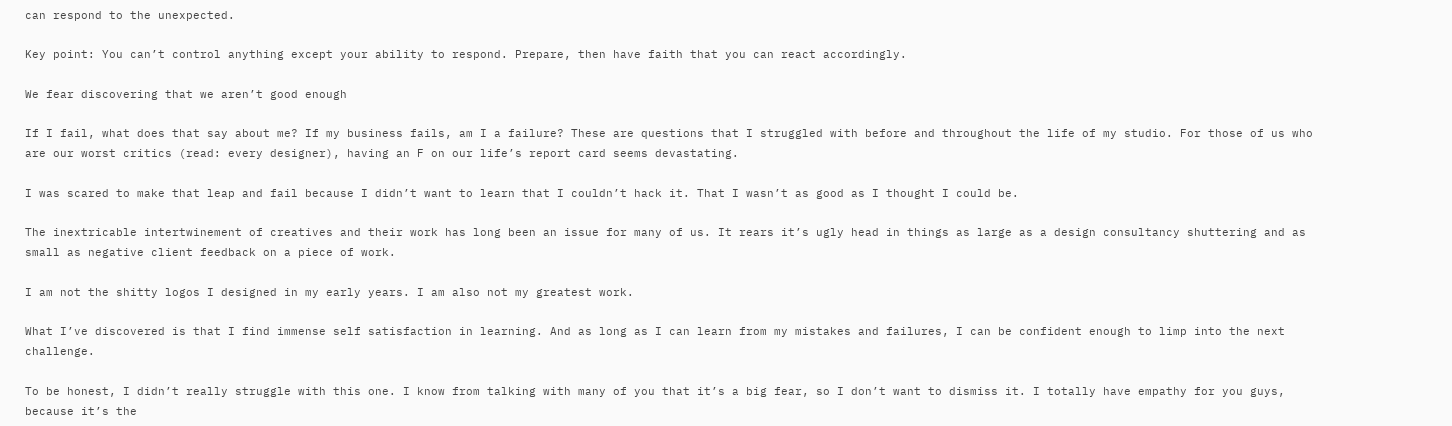can respond to the unexpected.

Key point: You can’t control anything except your ability to respond. Prepare, then have faith that you can react accordingly.

We fear discovering that we aren’t good enough

If I fail, what does that say about me? If my business fails, am I a failure? These are questions that I struggled with before and throughout the life of my studio. For those of us who are our worst critics (read: every designer), having an F on our life’s report card seems devastating.

I was scared to make that leap and fail because I didn’t want to learn that I couldn’t hack it. That I wasn’t as good as I thought I could be.

The inextricable intertwinement of creatives and their work has long been an issue for many of us. It rears it’s ugly head in things as large as a design consultancy shuttering and as small as negative client feedback on a piece of work.

I am not the shitty logos I designed in my early years. I am also not my greatest work.

What I’ve discovered is that I find immense self satisfaction in learning. And as long as I can learn from my mistakes and failures, I can be confident enough to limp into the next challenge.

To be honest, I didn’t really struggle with this one. I know from talking with many of you that it’s a big fear, so I don’t want to dismiss it. I totally have empathy for you guys, because it’s the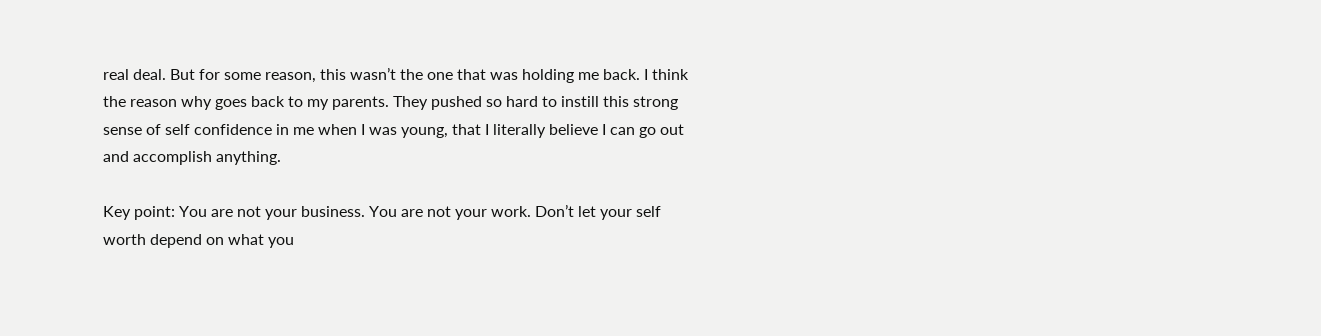real deal. But for some reason, this wasn’t the one that was holding me back. I think the reason why goes back to my parents. They pushed so hard to instill this strong sense of self confidence in me when I was young, that I literally believe I can go out and accomplish anything.

Key point: You are not your business. You are not your work. Don’t let your self worth depend on what you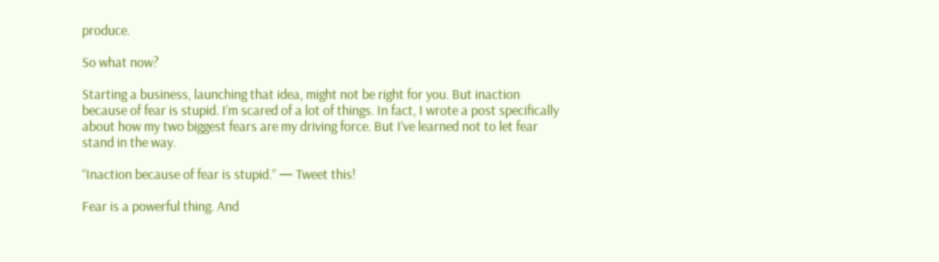produce.

So what now?

Starting a business, launching that idea, might not be right for you. But inaction because of fear is stupid. I’m scared of a lot of things. In fact, I wrote a post specifically about how my two biggest fears are my driving force. But I’ve learned not to let fear stand in the way.

“Inaction because of fear is stupid.” — Tweet this!

Fear is a powerful thing. And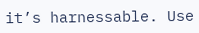it’s harnessable. Use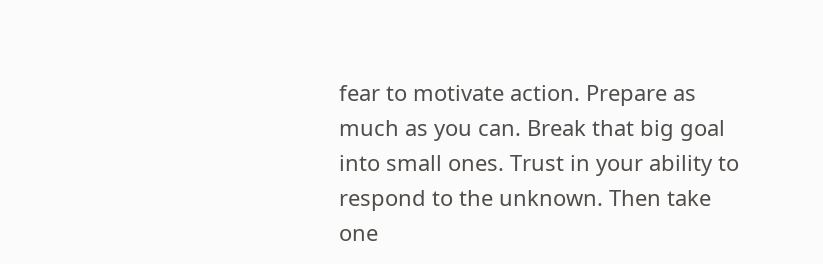fear to motivate action. Prepare as much as you can. Break that big goal into small ones. Trust in your ability to respond to the unknown. Then take one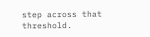step across that threshold.